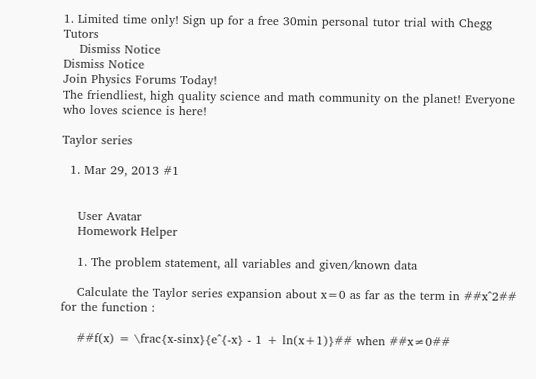1. Limited time only! Sign up for a free 30min personal tutor trial with Chegg Tutors
    Dismiss Notice
Dismiss Notice
Join Physics Forums Today!
The friendliest, high quality science and math community on the planet! Everyone who loves science is here!

Taylor series

  1. Mar 29, 2013 #1


    User Avatar
    Homework Helper

    1. The problem statement, all variables and given/known data

    Calculate the Taylor series expansion about x=0 as far as the term in ##x^2## for the function :

    ##f(x) = \frac{x-sinx}{e^{-x} - 1 + ln(x+1)}## when ##x≠0##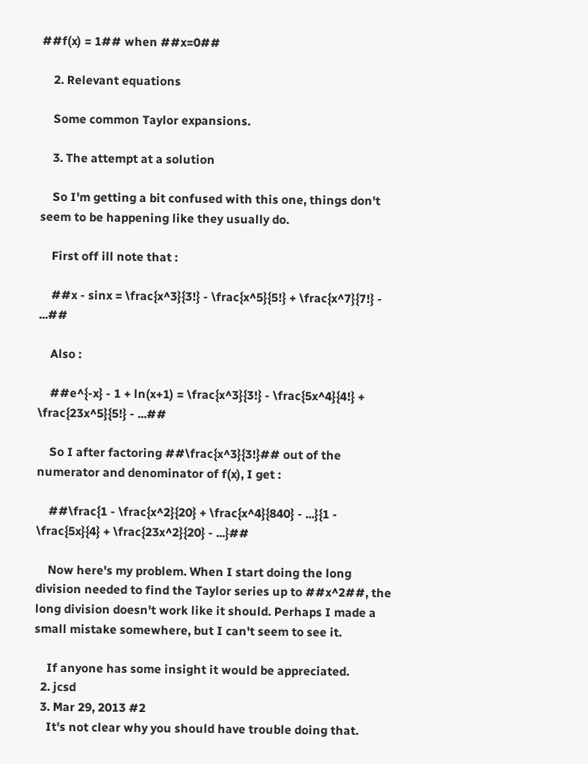##f(x) = 1## when ##x=0##

    2. Relevant equations

    Some common Taylor expansions.

    3. The attempt at a solution

    So I'm getting a bit confused with this one, things don't seem to be happening like they usually do.

    First off ill note that :

    ##x - sinx = \frac{x^3}{3!} - \frac{x^5}{5!} + \frac{x^7}{7!} - ...##

    Also :

    ##e^{-x} - 1 + ln(x+1) = \frac{x^3}{3!} - \frac{5x^4}{4!} + \frac{23x^5}{5!} - ...##

    So I after factoring ##\frac{x^3}{3!}## out of the numerator and denominator of f(x), I get :

    ##\frac{1 - \frac{x^2}{20} + \frac{x^4}{840} - ...}{1 - \frac{5x}{4} + \frac{23x^2}{20} - ...}##

    Now here's my problem. When I start doing the long division needed to find the Taylor series up to ##x^2##, the long division doesn't work like it should. Perhaps I made a small mistake somewhere, but I can't seem to see it.

    If anyone has some insight it would be appreciated.
  2. jcsd
  3. Mar 29, 2013 #2
    It's not clear why you should have trouble doing that.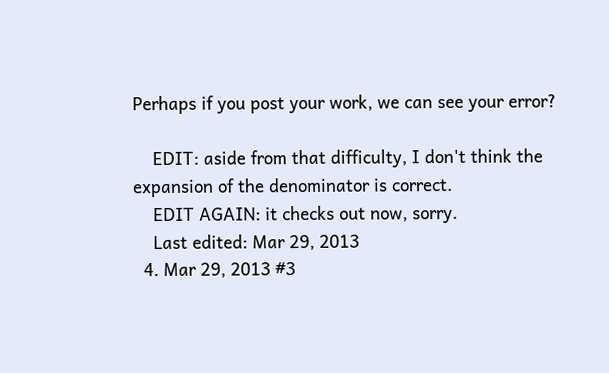Perhaps if you post your work, we can see your error?

    EDIT: aside from that difficulty, I don't think the expansion of the denominator is correct.
    EDIT AGAIN: it checks out now, sorry.
    Last edited: Mar 29, 2013
  4. Mar 29, 2013 #3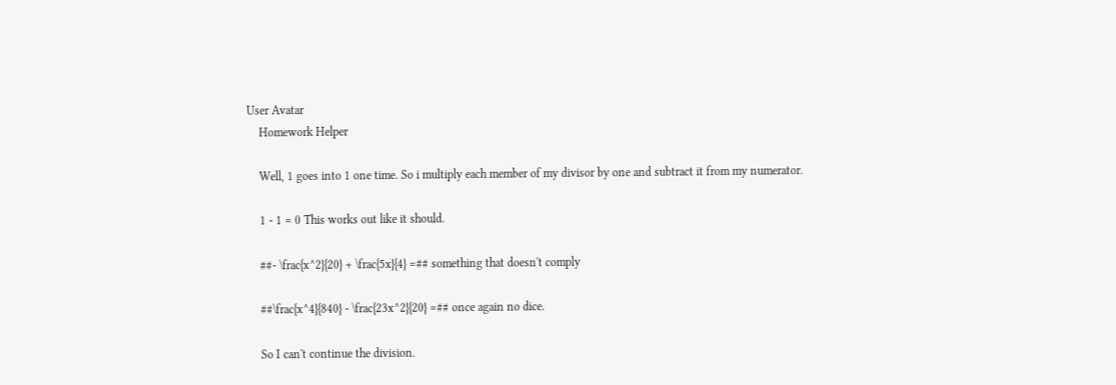User Avatar
    Homework Helper

    Well, 1 goes into 1 one time. So i multiply each member of my divisor by one and subtract it from my numerator.

    1 - 1 = 0 This works out like it should.

    ##- \frac{x^2}{20} + \frac{5x}{4} =## something that doesn't comply

    ##\frac{x^4}{840} - \frac{23x^2}{20} =## once again no dice.

    So I can't continue the division.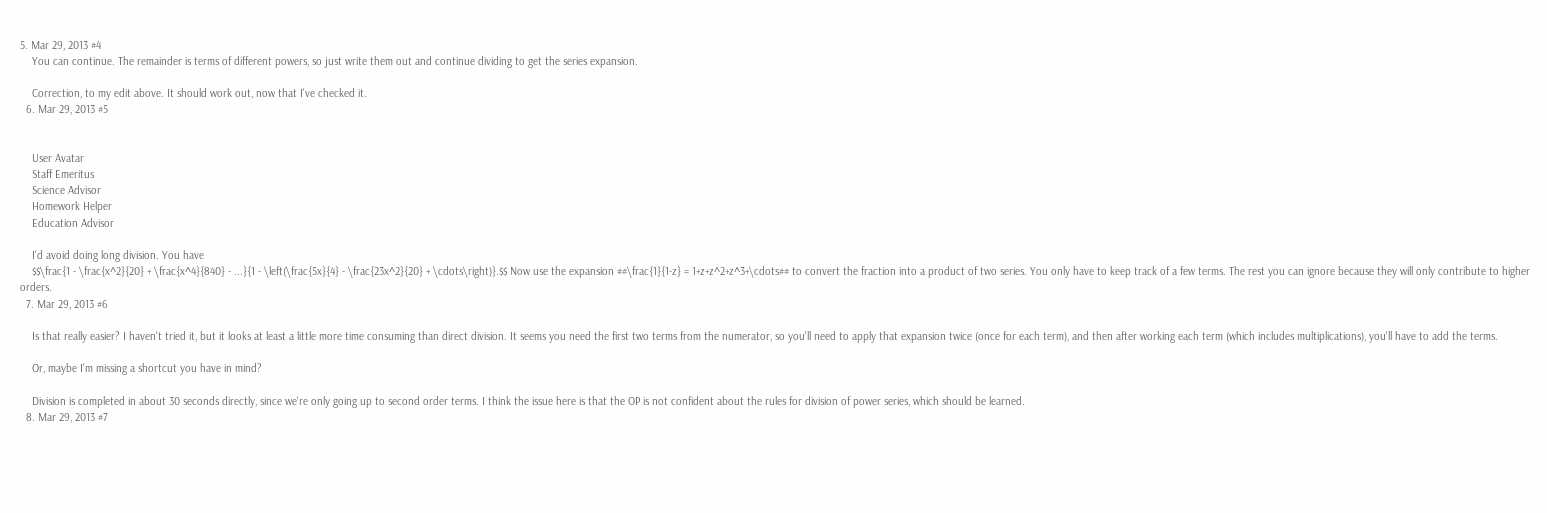5. Mar 29, 2013 #4
    You can continue. The remainder is terms of different powers, so just write them out and continue dividing to get the series expansion.

    Correction, to my edit above. It should work out, now that I've checked it.
  6. Mar 29, 2013 #5


    User Avatar
    Staff Emeritus
    Science Advisor
    Homework Helper
    Education Advisor

    I'd avoid doing long division. You have
    $$\frac{1 - \frac{x^2}{20} + \frac{x^4}{840} - ...}{1 - \left(\frac{5x}{4} - \frac{23x^2}{20} + \cdots\right)}.$$ Now use the expansion ##\frac{1}{1-z} = 1+z+z^2+z^3+\cdots## to convert the fraction into a product of two series. You only have to keep track of a few terms. The rest you can ignore because they will only contribute to higher orders.
  7. Mar 29, 2013 #6

    Is that really easier? I haven't tried it, but it looks at least a little more time consuming than direct division. It seems you need the first two terms from the numerator, so you'll need to apply that expansion twice (once for each term), and then after working each term (which includes multiplications), you'll have to add the terms.

    Or, maybe I'm missing a shortcut you have in mind?

    Division is completed in about 30 seconds directly, since we're only going up to second order terms. I think the issue here is that the OP is not confident about the rules for division of power series, which should be learned.
  8. Mar 29, 2013 #7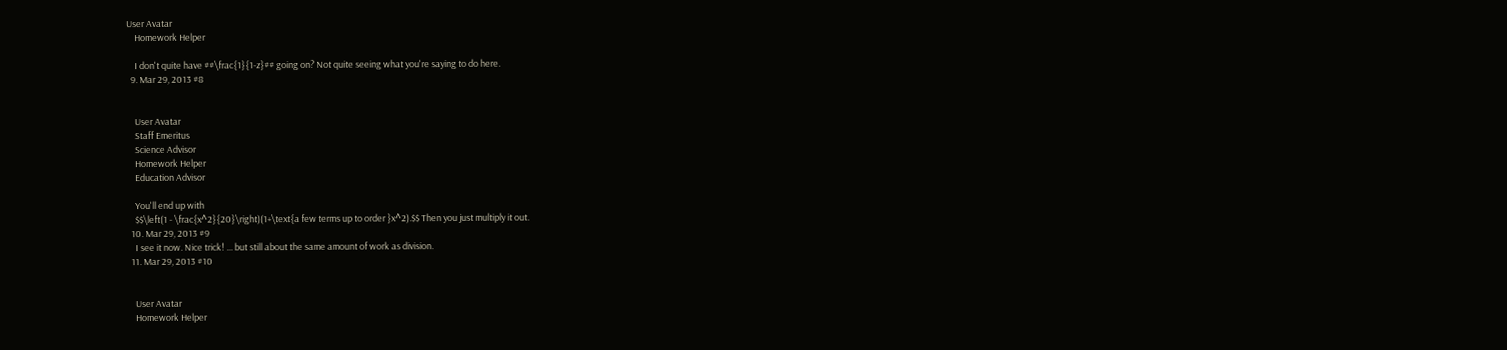User Avatar
    Homework Helper

    I don't quite have ##\frac{1}{1-z}## going on? Not quite seeing what you're saying to do here.
  9. Mar 29, 2013 #8


    User Avatar
    Staff Emeritus
    Science Advisor
    Homework Helper
    Education Advisor

    You'll end up with
    $$\left(1 - \frac{x^2}{20}\right)(1+\text{a few terms up to order }x^2).$$ Then you just multiply it out.
  10. Mar 29, 2013 #9
    I see it now. Nice trick! ... but still about the same amount of work as division.
  11. Mar 29, 2013 #10


    User Avatar
    Homework Helper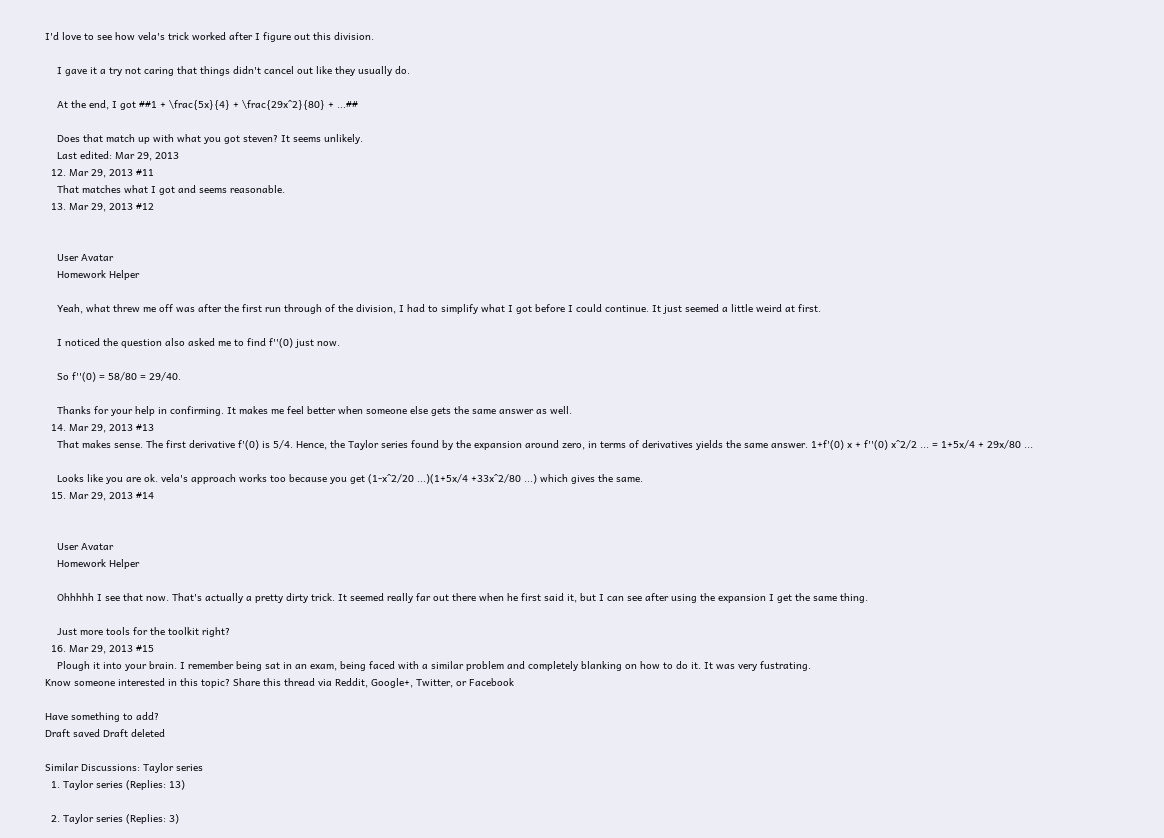I'd love to see how vela's trick worked after I figure out this division.

    I gave it a try not caring that things didn't cancel out like they usually do.

    At the end, I got ##1 + \frac{5x}{4} + \frac{29x^2}{80} + ...##

    Does that match up with what you got steven? It seems unlikely.
    Last edited: Mar 29, 2013
  12. Mar 29, 2013 #11
    That matches what I got and seems reasonable.
  13. Mar 29, 2013 #12


    User Avatar
    Homework Helper

    Yeah, what threw me off was after the first run through of the division, I had to simplify what I got before I could continue. It just seemed a little weird at first.

    I noticed the question also asked me to find f''(0) just now.

    So f''(0) = 58/80 = 29/40.

    Thanks for your help in confirming. It makes me feel better when someone else gets the same answer as well.
  14. Mar 29, 2013 #13
    That makes sense. The first derivative f'(0) is 5/4. Hence, the Taylor series found by the expansion around zero, in terms of derivatives yields the same answer. 1+f'(0) x + f''(0) x^2/2 ... = 1+5x/4 + 29x/80 ...

    Looks like you are ok. vela's approach works too because you get (1-x^2/20 ...)(1+5x/4 +33x^2/80 ...) which gives the same.
  15. Mar 29, 2013 #14


    User Avatar
    Homework Helper

    Ohhhhh I see that now. That's actually a pretty dirty trick. It seemed really far out there when he first said it, but I can see after using the expansion I get the same thing.

    Just more tools for the toolkit right?
  16. Mar 29, 2013 #15
    Plough it into your brain. I remember being sat in an exam, being faced with a similar problem and completely blanking on how to do it. It was very fustrating.
Know someone interested in this topic? Share this thread via Reddit, Google+, Twitter, or Facebook

Have something to add?
Draft saved Draft deleted

Similar Discussions: Taylor series
  1. Taylor series (Replies: 13)

  2. Taylor series (Replies: 3)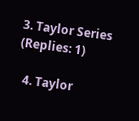3. Taylor Series (Replies: 1)

  4. Taylor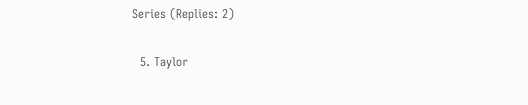Series (Replies: 2)

  5. Taylor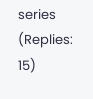series (Replies: 15)